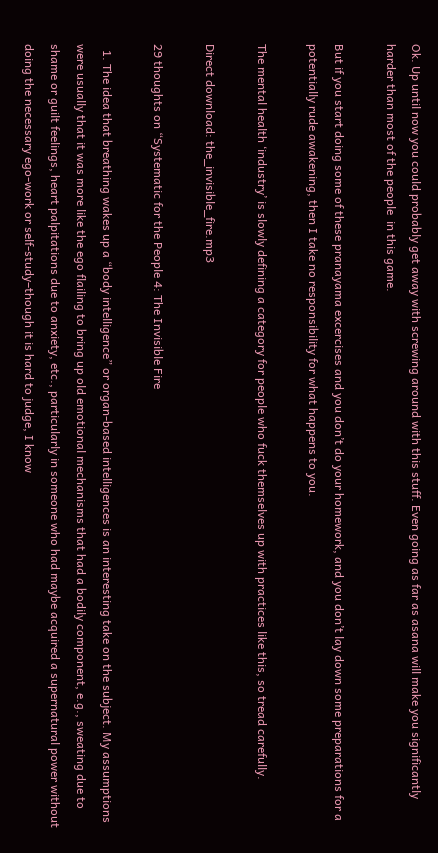Ok. Up until now you could probably get away with screwing around with this stuff. Even going as far as asana will make you significantly harder than most of the people  in this game.

But if you start doing some of these pranayama excercises and you don’t do your homework, and you don’t lay down some preparations for a potentially rude awakening, then I take no responsibility for what happens to you.

The mental health ‘industry’ is slowly defining a category for people who fuck themselves up with practices like this, so tread carefully.

Direct download: the_invisible_fire.mp3

29 thoughts on “Systematic for the People 4: The Invisible Fire

  1. The idea that breathing wakes up a “body intelligence” or organ-based intelligences is an interesting take on the subject. My assumptions were usually that it was more like the ego flailing to bring up old emotional mechanisms that had a bodily component, e.g., sweating due to shame or guilt feelings, heart palpitations due to anxiety, etc., particularly in someone who had maybe acquired a supernatural power without doing the necessary ego-work or self-study–though it is hard to judge, I know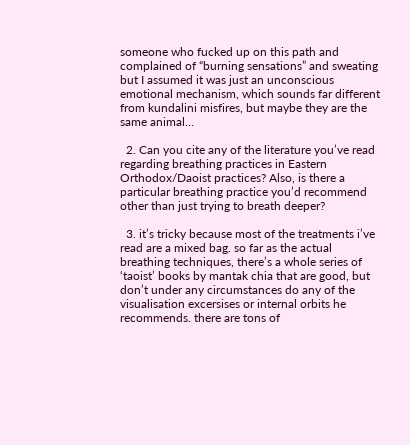someone who fucked up on this path and complained of “burning sensations” and sweating but I assumed it was just an unconscious emotional mechanism, which sounds far different from kundalini misfires, but maybe they are the same animal…

  2. Can you cite any of the literature you’ve read regarding breathing practices in Eastern Orthodox/Daoist practices? Also, is there a particular breathing practice you’d recommend other than just trying to breath deeper?

  3. it’s tricky because most of the treatments i’ve read are a mixed bag. so far as the actual breathing techniques, there’s a whole series of ‘taoist’ books by mantak chia that are good, but don’t under any circumstances do any of the visualisation excersises or internal orbits he recommends. there are tons of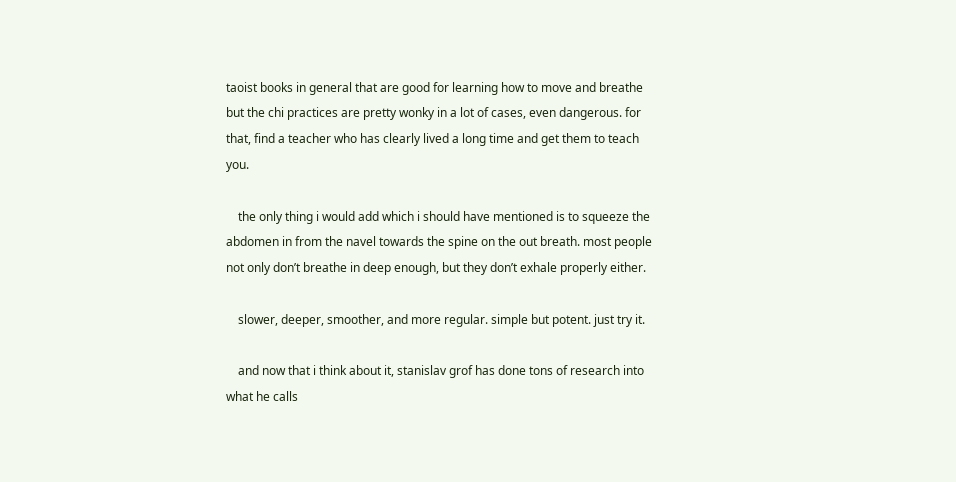taoist books in general that are good for learning how to move and breathe but the chi practices are pretty wonky in a lot of cases, even dangerous. for that, find a teacher who has clearly lived a long time and get them to teach you.

    the only thing i would add which i should have mentioned is to squeeze the abdomen in from the navel towards the spine on the out breath. most people not only don’t breathe in deep enough, but they don’t exhale properly either.

    slower, deeper, smoother, and more regular. simple but potent. just try it.

    and now that i think about it, stanislav grof has done tons of research into what he calls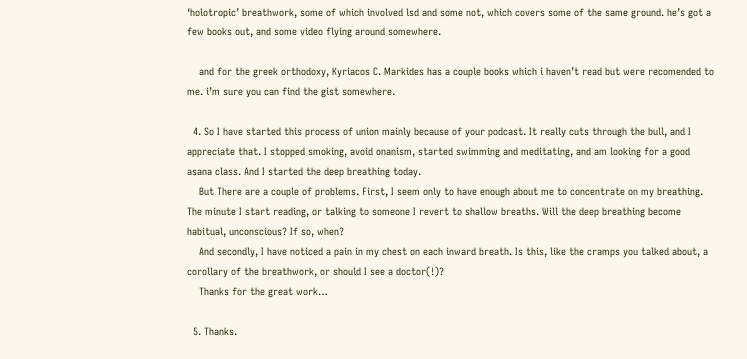‘holotropic’ breathwork, some of which involved lsd and some not, which covers some of the same ground. he’s got a few books out, and some video flying around somewhere.

    and for the greek orthodoxy, Kyriacos C. Markides has a couple books which i haven’t read but were recomended to me. i’m sure you can find the gist somewhere.

  4. So I have started this process of union mainly because of your podcast. It really cuts through the bull, and I appreciate that. I stopped smoking, avoid onanism, started swimming and meditating, and am looking for a good asana class. And I started the deep breathing today.
    But There are a couple of problems. First, I seem only to have enough about me to concentrate on my breathing. The minute I start reading, or talking to someone I revert to shallow breaths. Will the deep breathing become habitual, unconscious? If so, when?
    And secondly, I have noticed a pain in my chest on each inward breath. Is this, like the cramps you talked about, a corollary of the breathwork, or should I see a doctor(!)?
    Thanks for the great work…

  5. Thanks.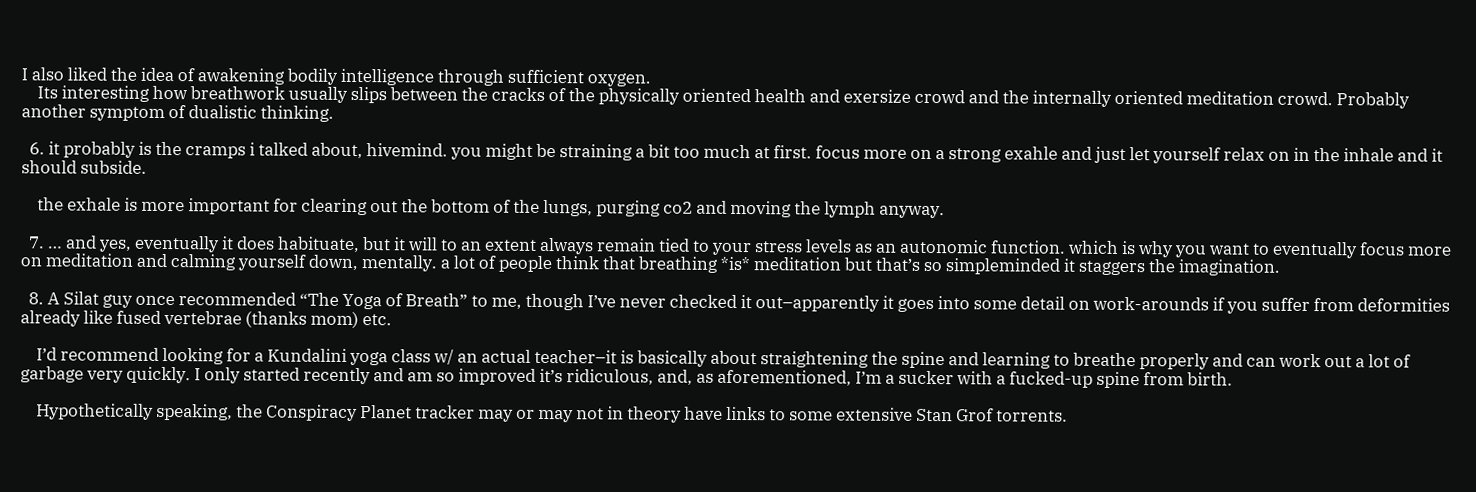I also liked the idea of awakening bodily intelligence through sufficient oxygen.
    Its interesting how breathwork usually slips between the cracks of the physically oriented health and exersize crowd and the internally oriented meditation crowd. Probably another symptom of dualistic thinking.

  6. it probably is the cramps i talked about, hivemind. you might be straining a bit too much at first. focus more on a strong exahle and just let yourself relax on in the inhale and it should subside.

    the exhale is more important for clearing out the bottom of the lungs, purging co2 and moving the lymph anyway.

  7. … and yes, eventually it does habituate, but it will to an extent always remain tied to your stress levels as an autonomic function. which is why you want to eventually focus more on meditation and calming yourself down, mentally. a lot of people think that breathing *is* meditation but that’s so simpleminded it staggers the imagination.

  8. A Silat guy once recommended “The Yoga of Breath” to me, though I’ve never checked it out–apparently it goes into some detail on work-arounds if you suffer from deformities already like fused vertebrae (thanks mom) etc.

    I’d recommend looking for a Kundalini yoga class w/ an actual teacher–it is basically about straightening the spine and learning to breathe properly and can work out a lot of garbage very quickly. I only started recently and am so improved it’s ridiculous, and, as aforementioned, I’m a sucker with a fucked-up spine from birth.

    Hypothetically speaking, the Conspiracy Planet tracker may or may not in theory have links to some extensive Stan Grof torrents.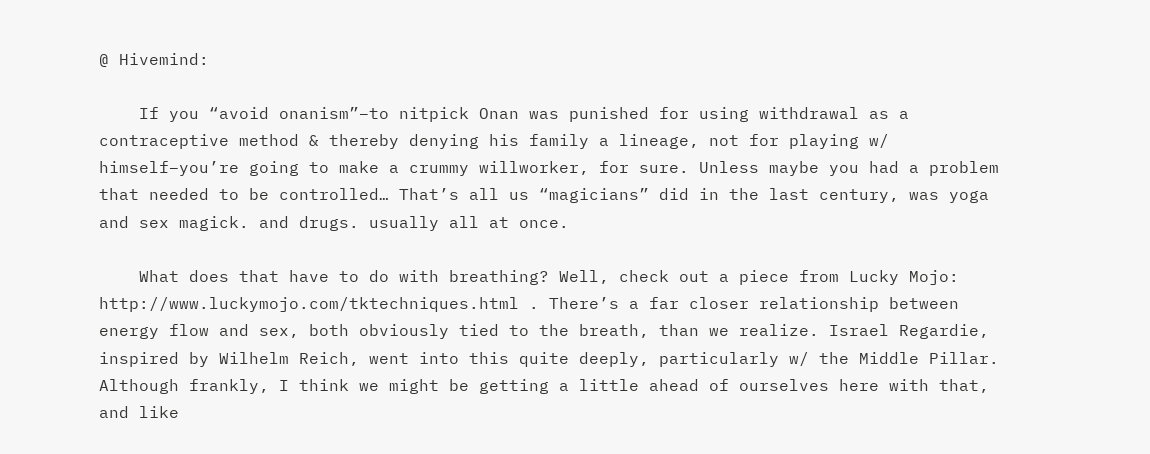@ Hivemind:

    If you “avoid onanism”–to nitpick Onan was punished for using withdrawal as a contraceptive method & thereby denying his family a lineage, not for playing w/ himself–you’re going to make a crummy willworker, for sure. Unless maybe you had a problem that needed to be controlled… That’s all us “magicians” did in the last century, was yoga and sex magick. and drugs. usually all at once.

    What does that have to do with breathing? Well, check out a piece from Lucky Mojo: http://www.luckymojo.com/tktechniques.html . There’s a far closer relationship between energy flow and sex, both obviously tied to the breath, than we realize. Israel Regardie, inspired by Wilhelm Reich, went into this quite deeply, particularly w/ the Middle Pillar. Although frankly, I think we might be getting a little ahead of ourselves here with that, and like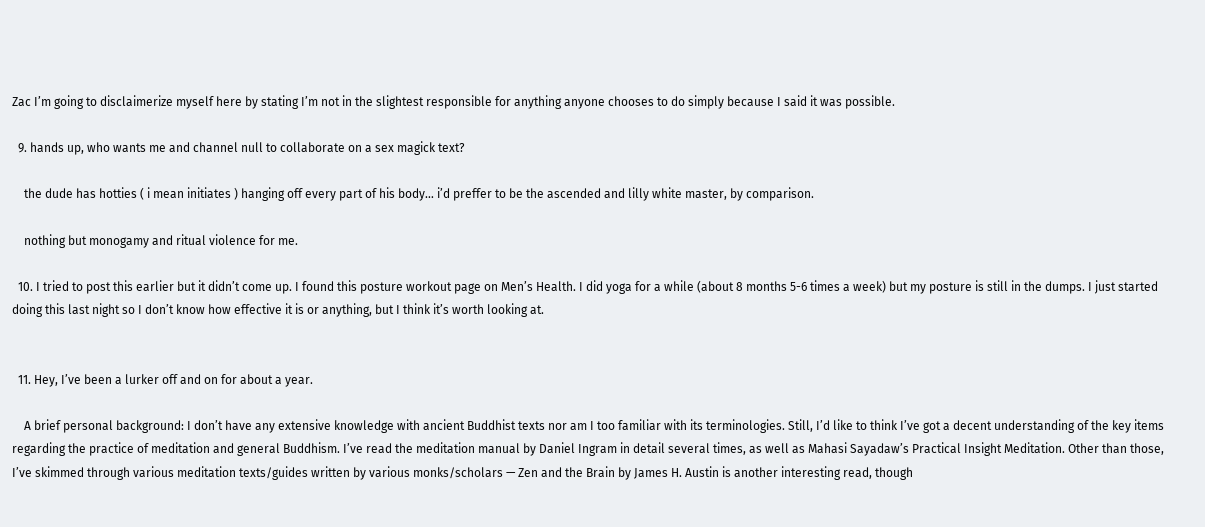Zac I’m going to disclaimerize myself here by stating I’m not in the slightest responsible for anything anyone chooses to do simply because I said it was possible.

  9. hands up, who wants me and channel null to collaborate on a sex magick text?

    the dude has hotties ( i mean initiates ) hanging off every part of his body… i’d preffer to be the ascended and lilly white master, by comparison.

    nothing but monogamy and ritual violence for me.

  10. I tried to post this earlier but it didn’t come up. I found this posture workout page on Men’s Health. I did yoga for a while (about 8 months 5-6 times a week) but my posture is still in the dumps. I just started doing this last night so I don’t know how effective it is or anything, but I think it’s worth looking at.


  11. Hey, I’ve been a lurker off and on for about a year.

    A brief personal background: I don’t have any extensive knowledge with ancient Buddhist texts nor am I too familiar with its terminologies. Still, I’d like to think I’ve got a decent understanding of the key items regarding the practice of meditation and general Buddhism. I’ve read the meditation manual by Daniel Ingram in detail several times, as well as Mahasi Sayadaw’s Practical Insight Meditation. Other than those, I’ve skimmed through various meditation texts/guides written by various monks/scholars — Zen and the Brain by James H. Austin is another interesting read, though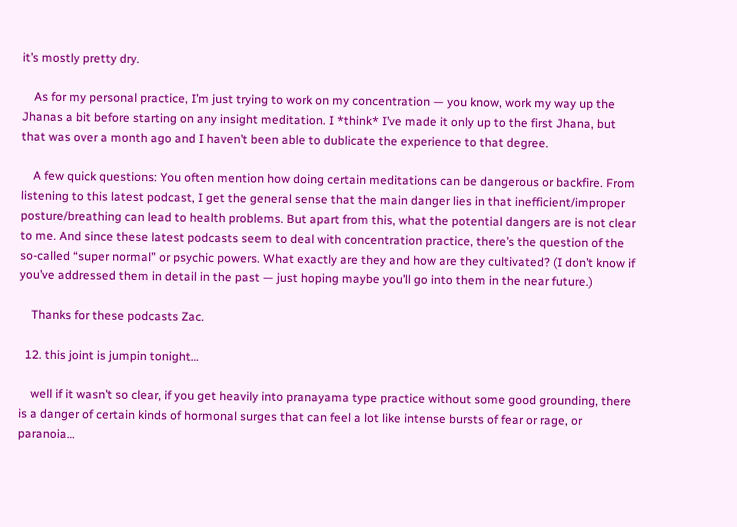it’s mostly pretty dry.

    As for my personal practice, I’m just trying to work on my concentration — you know, work my way up the Jhanas a bit before starting on any insight meditation. I *think* I’ve made it only up to the first Jhana, but that was over a month ago and I haven’t been able to dublicate the experience to that degree.

    A few quick questions: You often mention how doing certain meditations can be dangerous or backfire. From listening to this latest podcast, I get the general sense that the main danger lies in that inefficient/improper posture/breathing can lead to health problems. But apart from this, what the potential dangers are is not clear to me. And since these latest podcasts seem to deal with concentration practice, there’s the question of the so-called “super normal” or psychic powers. What exactly are they and how are they cultivated? (I don’t know if you’ve addressed them in detail in the past — just hoping maybe you’ll go into them in the near future.)

    Thanks for these podcasts Zac.

  12. this joint is jumpin tonight…

    well if it wasn’t so clear, if you get heavily into pranayama type practice without some good grounding, there is a danger of certain kinds of hormonal surges that can feel a lot like intense bursts of fear or rage, or paranoia…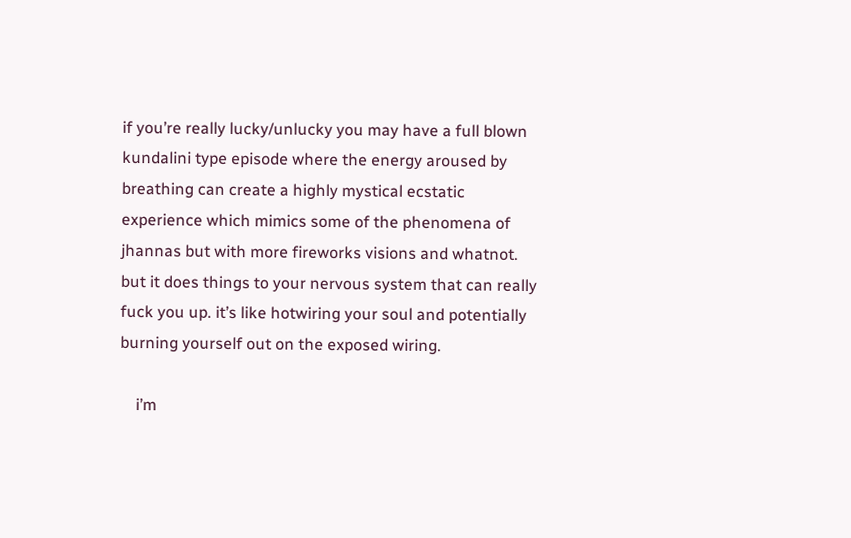if you’re really lucky/unlucky you may have a full blown kundalini type episode where the energy aroused by breathing can create a highly mystical ecstatic experience which mimics some of the phenomena of jhannas but with more fireworks visions and whatnot. but it does things to your nervous system that can really fuck you up. it’s like hotwiring your soul and potentially burning yourself out on the exposed wiring.

    i’m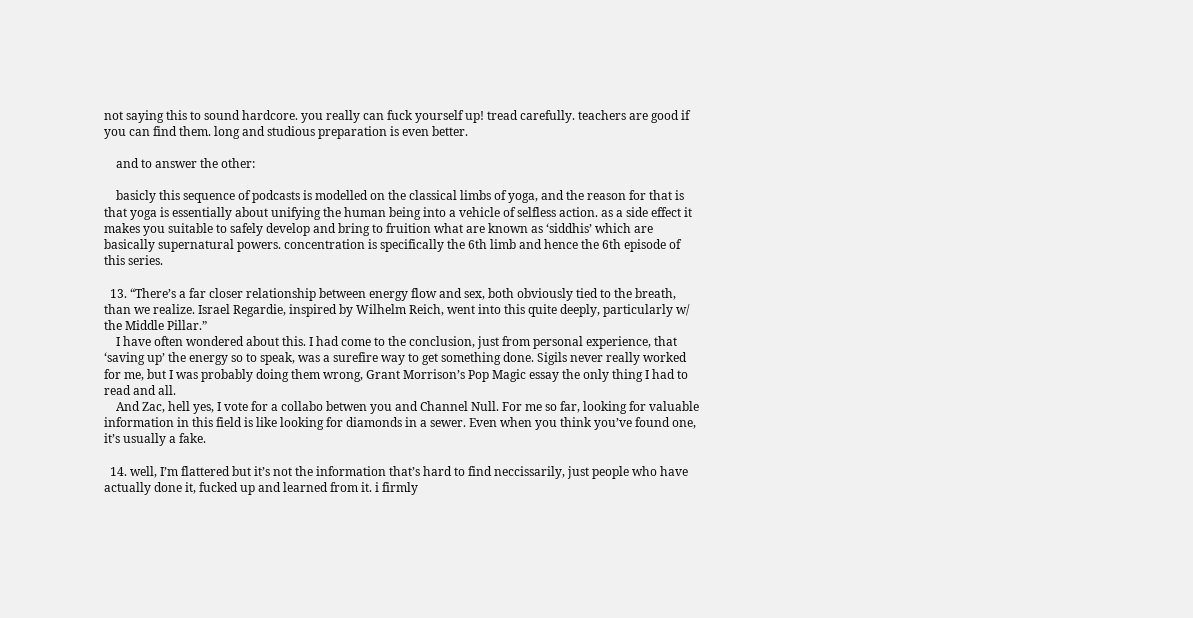not saying this to sound hardcore. you really can fuck yourself up! tread carefully. teachers are good if you can find them. long and studious preparation is even better.

    and to answer the other:

    basicly this sequence of podcasts is modelled on the classical limbs of yoga, and the reason for that is that yoga is essentially about unifying the human being into a vehicle of selfless action. as a side effect it makes you suitable to safely develop and bring to fruition what are known as ‘siddhis’ which are basically supernatural powers. concentration is specifically the 6th limb and hence the 6th episode of this series.

  13. “There’s a far closer relationship between energy flow and sex, both obviously tied to the breath, than we realize. Israel Regardie, inspired by Wilhelm Reich, went into this quite deeply, particularly w/ the Middle Pillar.”
    I have often wondered about this. I had come to the conclusion, just from personal experience, that ‘saving up’ the energy so to speak, was a surefire way to get something done. Sigils never really worked for me, but I was probably doing them wrong, Grant Morrison’s Pop Magic essay the only thing I had to read and all.
    And Zac, hell yes, I vote for a collabo betwen you and Channel Null. For me so far, looking for valuable information in this field is like looking for diamonds in a sewer. Even when you think you’ve found one, it’s usually a fake.

  14. well, I’m flattered but it’s not the information that’s hard to find neccissarily, just people who have actually done it, fucked up and learned from it. i firmly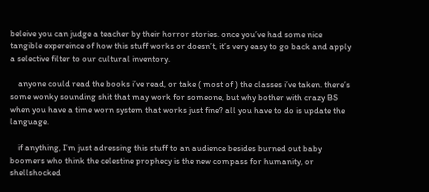beleive you can judge a teacher by their horror stories. once you’ve had some nice tangible expereince of how this stuff works or doesn’t, it’s very easy to go back and apply a selective filter to our cultural inventory.

    anyone could read the books i’ve read, or take ( most of ) the classes i’ve taken. there’s some wonky sounding shit that may work for someone, but why bother with crazy BS when you have a time worn system that works just fine? all you have to do is update the language.

    if anything, I’m just adressing this stuff to an audience besides burned out baby boomers who think the celestine prophecy is the new compass for humanity, or shellshocked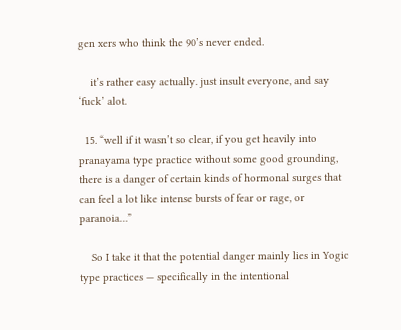gen xers who think the 90’s never ended.

    it’s rather easy actually. just insult everyone, and say ‘fuck’ alot.

  15. “well if it wasn’t so clear, if you get heavily into pranayama type practice without some good grounding, there is a danger of certain kinds of hormonal surges that can feel a lot like intense bursts of fear or rage, or paranoia…”

    So I take it that the potential danger mainly lies in Yogic type practices — specifically in the intentional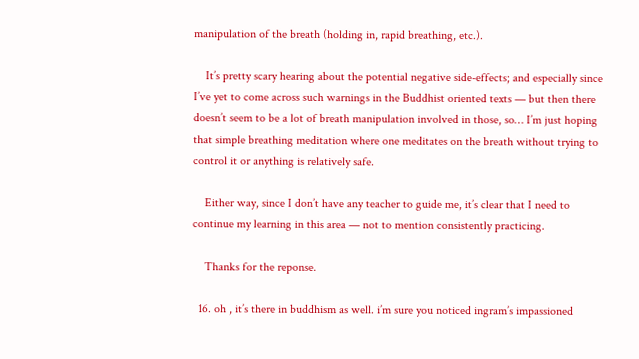manipulation of the breath (holding in, rapid breathing, etc.).

    It’s pretty scary hearing about the potential negative side-effects; and especially since I’ve yet to come across such warnings in the Buddhist oriented texts — but then there doesn’t seem to be a lot of breath manipulation involved in those, so… I’m just hoping that simple breathing meditation where one meditates on the breath without trying to control it or anything is relatively safe.

    Either way, since I don’t have any teacher to guide me, it’s clear that I need to continue my learning in this area — not to mention consistently practicing.

    Thanks for the reponse.

  16. oh , it’s there in buddhism as well. i’m sure you noticed ingram’s impassioned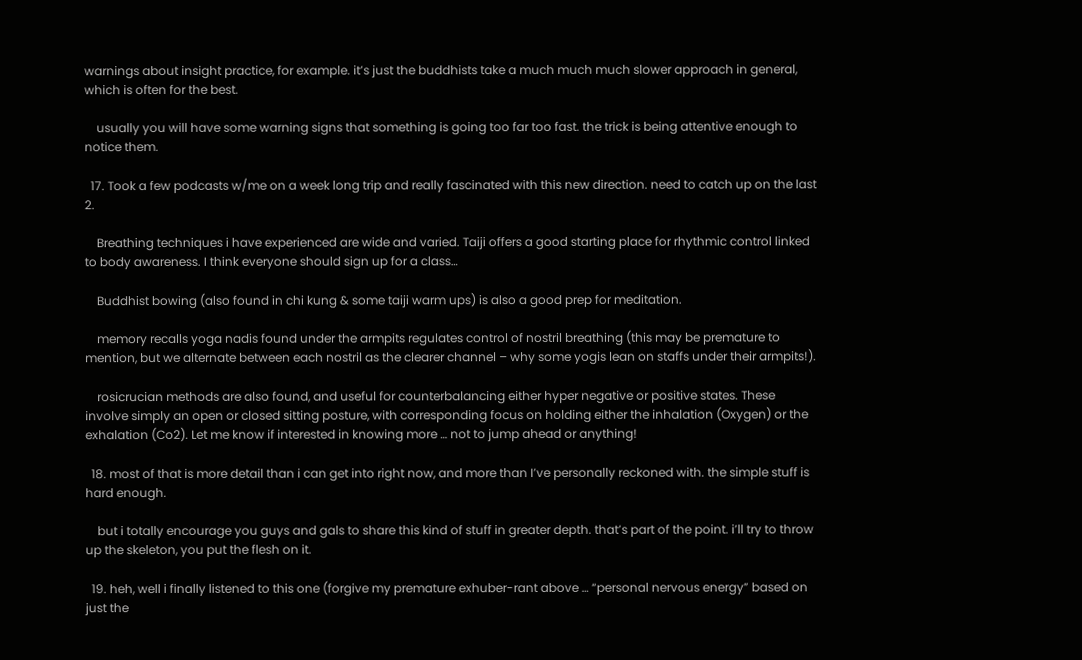warnings about insight practice, for example. it’s just the buddhists take a much much much slower approach in general, which is often for the best.

    usually you will have some warning signs that something is going too far too fast. the trick is being attentive enough to notice them.

  17. Took a few podcasts w/me on a week long trip and really fascinated with this new direction. need to catch up on the last 2.

    Breathing techniques i have experienced are wide and varied. Taiji offers a good starting place for rhythmic control linked to body awareness. I think everyone should sign up for a class…

    Buddhist bowing (also found in chi kung & some taiji warm ups) is also a good prep for meditation.

    memory recalls yoga nadis found under the armpits regulates control of nostril breathing (this may be premature to mention, but we alternate between each nostril as the clearer channel – why some yogis lean on staffs under their armpits!).

    rosicrucian methods are also found, and useful for counterbalancing either hyper negative or positive states. These involve simply an open or closed sitting posture, with corresponding focus on holding either the inhalation (Oxygen) or the exhalation (Co2). Let me know if interested in knowing more … not to jump ahead or anything!

  18. most of that is more detail than i can get into right now, and more than I’ve personally reckoned with. the simple stuff is hard enough.

    but i totally encourage you guys and gals to share this kind of stuff in greater depth. that’s part of the point. i’ll try to throw up the skeleton, you put the flesh on it.

  19. heh, well i finally listened to this one (forgive my premature exhuber-rant above … “personal nervous energy” based on just the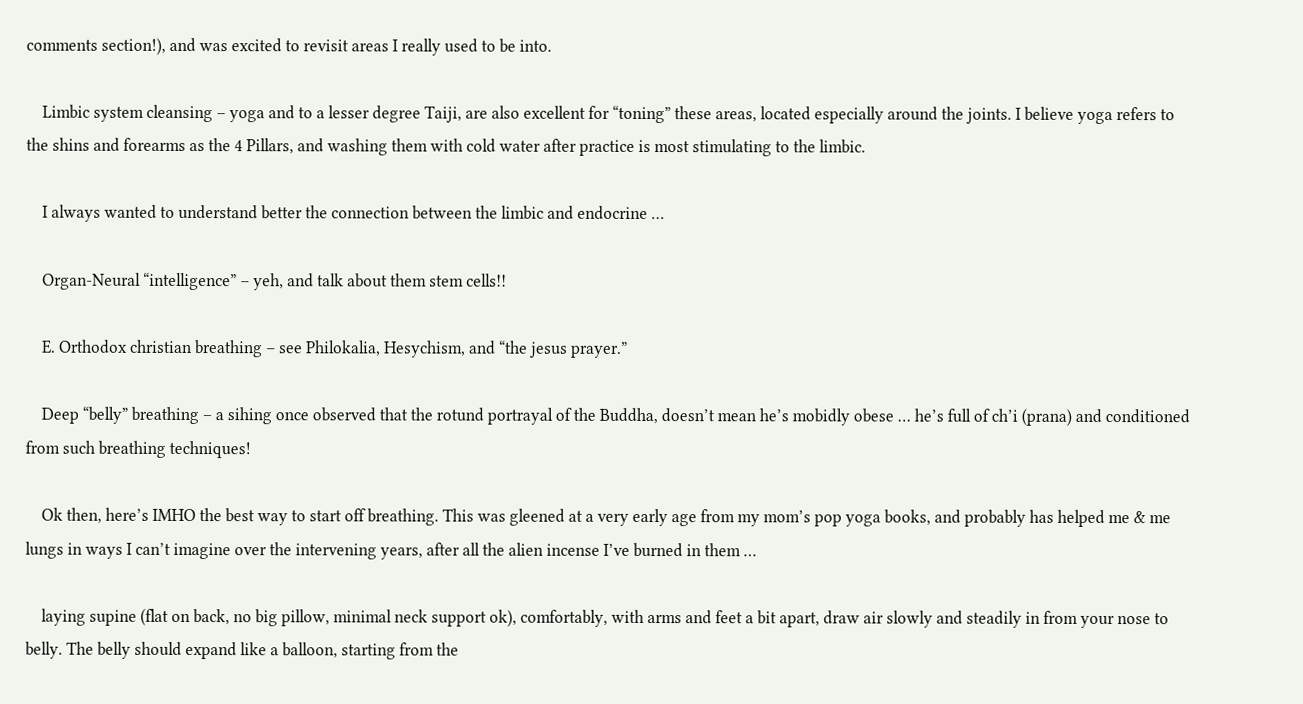comments section!), and was excited to revisit areas I really used to be into.

    Limbic system cleansing – yoga and to a lesser degree Taiji, are also excellent for “toning” these areas, located especially around the joints. I believe yoga refers to the shins and forearms as the 4 Pillars, and washing them with cold water after practice is most stimulating to the limbic.

    I always wanted to understand better the connection between the limbic and endocrine …

    Organ-Neural “intelligence” – yeh, and talk about them stem cells!!

    E. Orthodox christian breathing – see Philokalia, Hesychism, and “the jesus prayer.”

    Deep “belly” breathing – a sihing once observed that the rotund portrayal of the Buddha, doesn’t mean he’s mobidly obese … he’s full of ch’i (prana) and conditioned from such breathing techniques!

    Ok then, here’s IMHO the best way to start off breathing. This was gleened at a very early age from my mom’s pop yoga books, and probably has helped me & me lungs in ways I can’t imagine over the intervening years, after all the alien incense I’ve burned in them …

    laying supine (flat on back, no big pillow, minimal neck support ok), comfortably, with arms and feet a bit apart, draw air slowly and steadily in from your nose to belly. The belly should expand like a balloon, starting from the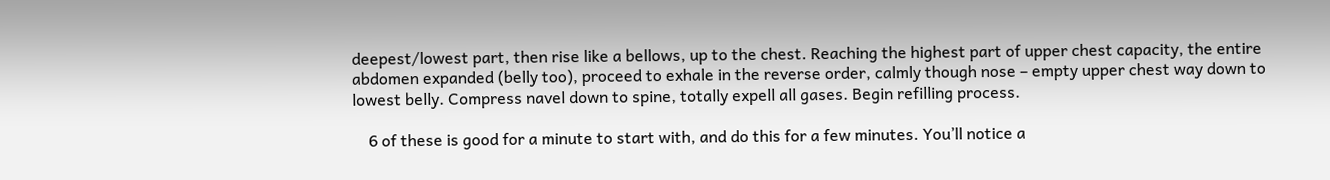deepest/lowest part, then rise like a bellows, up to the chest. Reaching the highest part of upper chest capacity, the entire abdomen expanded (belly too), proceed to exhale in the reverse order, calmly though nose – empty upper chest way down to lowest belly. Compress navel down to spine, totally expell all gases. Begin refilling process.

    6 of these is good for a minute to start with, and do this for a few minutes. You’ll notice a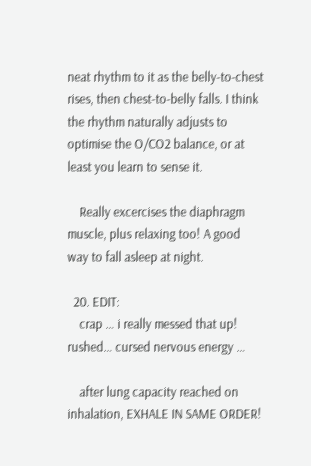neat rhythm to it as the belly-to-chest rises, then chest-to-belly falls. I think the rhythm naturally adjusts to optimise the O/CO2 balance, or at least you learn to sense it.

    Really excercises the diaphragm muscle, plus relaxing too! A good way to fall asleep at night.

  20. EDIT:
    crap … i really messed that up! rushed… cursed nervous energy …

    after lung capacity reached on inhalation, EXHALE IN SAME ORDER!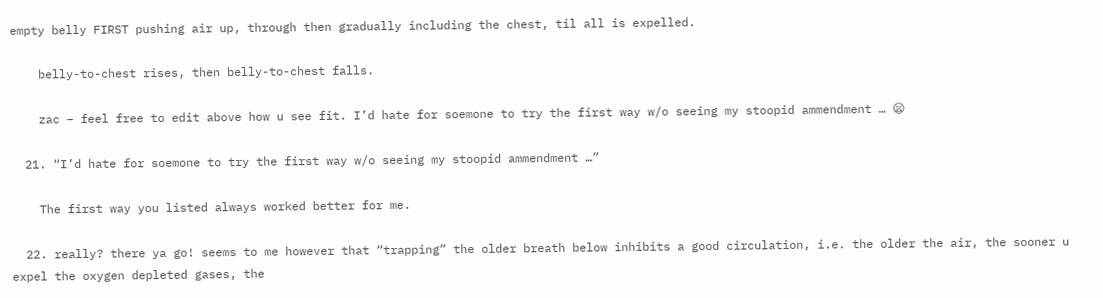empty belly FIRST pushing air up, through then gradually including the chest, til all is expelled.

    belly-to-chest rises, then belly-to-chest falls.

    zac – feel free to edit above how u see fit. I’d hate for soemone to try the first way w/o seeing my stoopid ammendment … 😦

  21. “I’d hate for soemone to try the first way w/o seeing my stoopid ammendment …”

    The first way you listed always worked better for me.

  22. really? there ya go! seems to me however that “trapping” the older breath below inhibits a good circulation, i.e. the older the air, the sooner u expel the oxygen depleted gases, the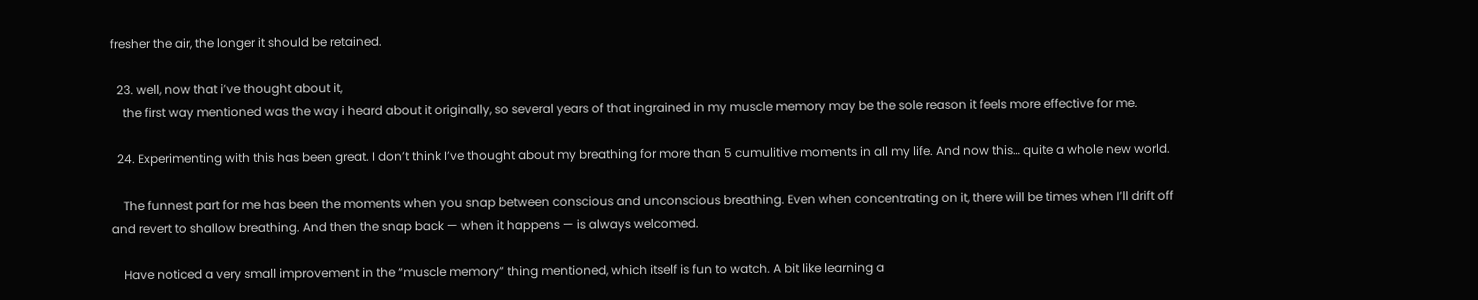fresher the air, the longer it should be retained.

  23. well, now that i’ve thought about it,
    the first way mentioned was the way i heard about it originally, so several years of that ingrained in my muscle memory may be the sole reason it feels more effective for me.

  24. Experimenting with this has been great. I don’t think I’ve thought about my breathing for more than 5 cumulitive moments in all my life. And now this… quite a whole new world.

    The funnest part for me has been the moments when you snap between conscious and unconscious breathing. Even when concentrating on it, there will be times when I’ll drift off and revert to shallow breathing. And then the snap back — when it happens — is always welcomed.

    Have noticed a very small improvement in the “muscle memory” thing mentioned, which itself is fun to watch. A bit like learning a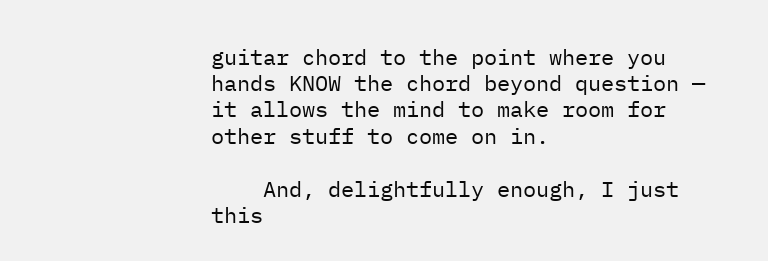guitar chord to the point where you hands KNOW the chord beyond question — it allows the mind to make room for other stuff to come on in.

    And, delightfully enough, I just this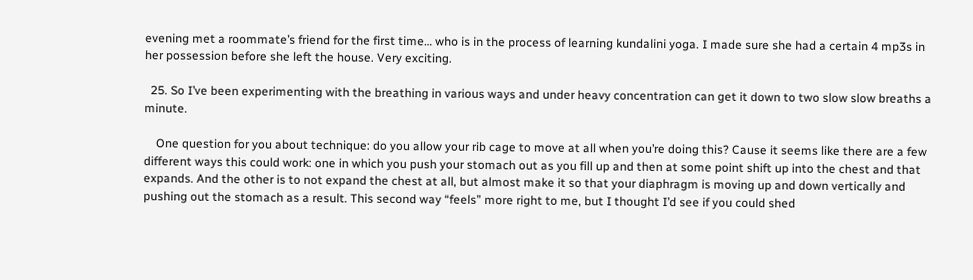evening met a roommate’s friend for the first time… who is in the process of learning kundalini yoga. I made sure she had a certain 4 mp3s in her possession before she left the house. Very exciting.

  25. So I’ve been experimenting with the breathing in various ways and under heavy concentration can get it down to two slow slow breaths a minute.

    One question for you about technique: do you allow your rib cage to move at all when you’re doing this? Cause it seems like there are a few different ways this could work: one in which you push your stomach out as you fill up and then at some point shift up into the chest and that expands. And the other is to not expand the chest at all, but almost make it so that your diaphragm is moving up and down vertically and pushing out the stomach as a result. This second way “feels” more right to me, but I thought I’d see if you could shed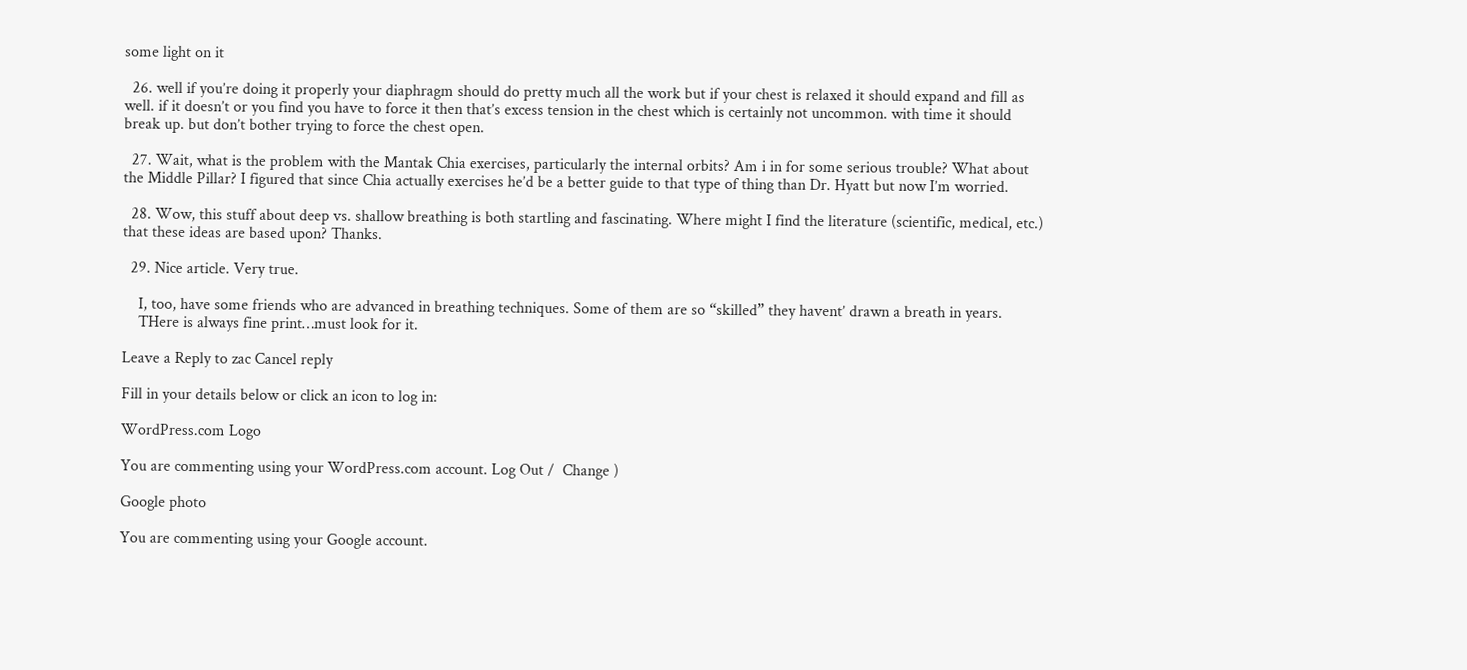some light on it

  26. well if you’re doing it properly your diaphragm should do pretty much all the work but if your chest is relaxed it should expand and fill as well. if it doesn’t or you find you have to force it then that’s excess tension in the chest which is certainly not uncommon. with time it should break up. but don’t bother trying to force the chest open.

  27. Wait, what is the problem with the Mantak Chia exercises, particularly the internal orbits? Am i in for some serious trouble? What about the Middle Pillar? I figured that since Chia actually exercises he’d be a better guide to that type of thing than Dr. Hyatt but now I’m worried.

  28. Wow, this stuff about deep vs. shallow breathing is both startling and fascinating. Where might I find the literature (scientific, medical, etc.) that these ideas are based upon? Thanks.

  29. Nice article. Very true.

    I, too, have some friends who are advanced in breathing techniques. Some of them are so “skilled” they havent’ drawn a breath in years.
    THere is always fine print…must look for it.

Leave a Reply to zac Cancel reply

Fill in your details below or click an icon to log in:

WordPress.com Logo

You are commenting using your WordPress.com account. Log Out /  Change )

Google photo

You are commenting using your Google account.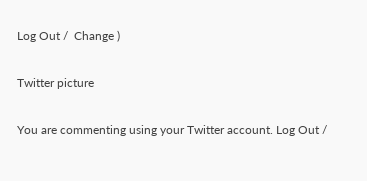Log Out /  Change )

Twitter picture

You are commenting using your Twitter account. Log Out /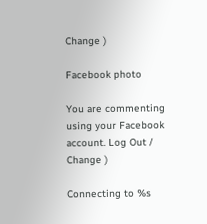Change )

Facebook photo

You are commenting using your Facebook account. Log Out /  Change )

Connecting to %s